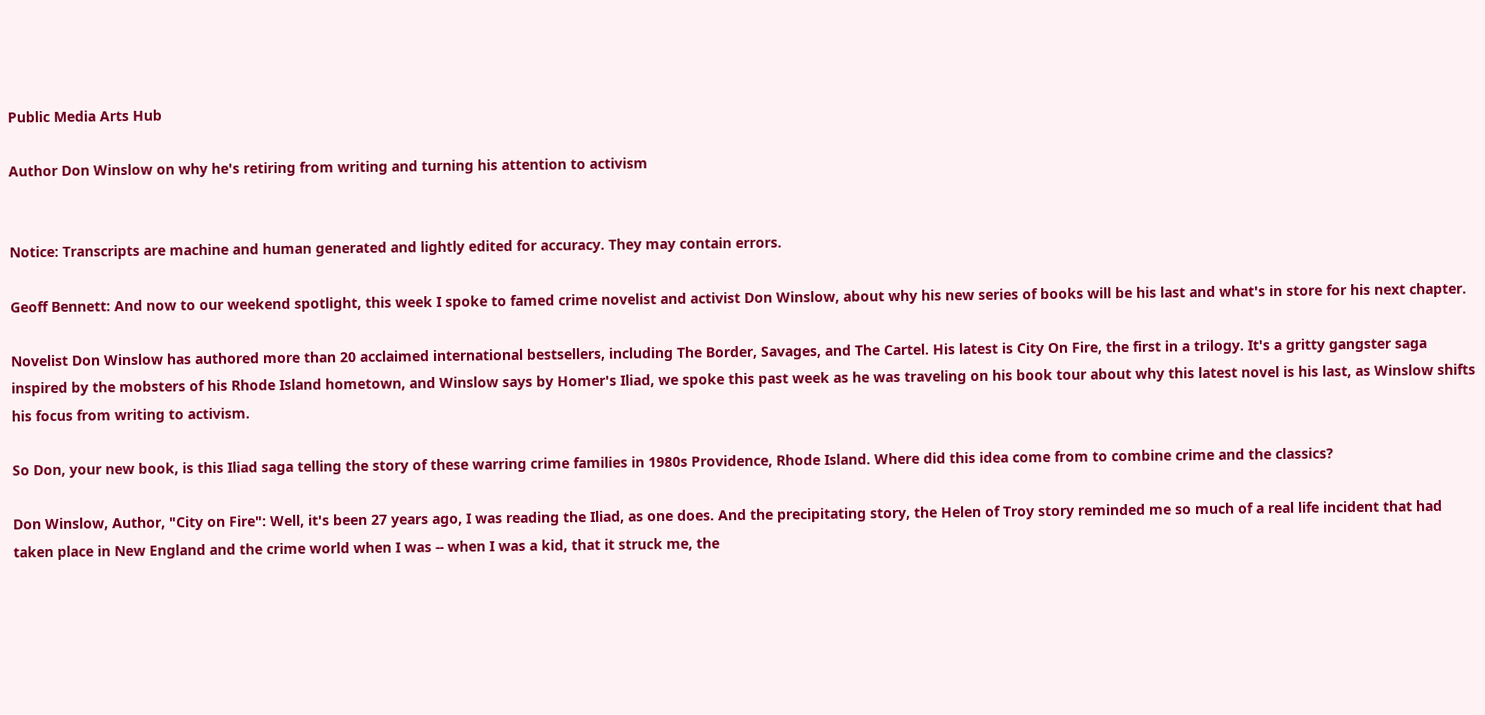Public Media Arts Hub

Author Don Winslow on why he's retiring from writing and turning his attention to activism


Notice: Transcripts are machine and human generated and lightly edited for accuracy. They may contain errors.

Geoff Bennett: And now to our weekend spotlight, this week I spoke to famed crime novelist and activist Don Winslow, about why his new series of books will be his last and what's in store for his next chapter.

Novelist Don Winslow has authored more than 20 acclaimed international bestsellers, including The Border, Savages, and The Cartel. His latest is City On Fire, the first in a trilogy. It's a gritty gangster saga inspired by the mobsters of his Rhode Island hometown, and Winslow says by Homer's Iliad, we spoke this past week as he was traveling on his book tour about why this latest novel is his last, as Winslow shifts his focus from writing to activism.

So Don, your new book, is this Iliad saga telling the story of these warring crime families in 1980s Providence, Rhode Island. Where did this idea come from to combine crime and the classics?

Don Winslow, Author, "City on Fire": Well, it's been 27 years ago, I was reading the Iliad, as one does. And the precipitating story, the Helen of Troy story reminded me so much of a real life incident that had taken place in New England and the crime world when I was -- when I was a kid, that it struck me, the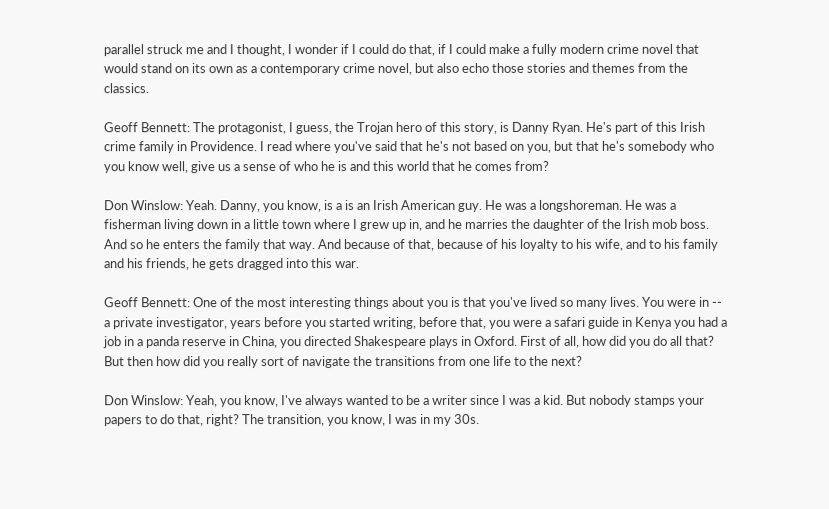parallel struck me and I thought, I wonder if I could do that, if I could make a fully modern crime novel that would stand on its own as a contemporary crime novel, but also echo those stories and themes from the classics.

Geoff Bennett: The protagonist, I guess, the Trojan hero of this story, is Danny Ryan. He's part of this Irish crime family in Providence. I read where you've said that he's not based on you, but that he's somebody who you know well, give us a sense of who he is and this world that he comes from?

Don Winslow: Yeah. Danny, you know, is a is an Irish American guy. He was a longshoreman. He was a fisherman living down in a little town where I grew up in, and he marries the daughter of the Irish mob boss. And so he enters the family that way. And because of that, because of his loyalty to his wife, and to his family and his friends, he gets dragged into this war.

Geoff Bennett: One of the most interesting things about you is that you've lived so many lives. You were in -- a private investigator, years before you started writing, before that, you were a safari guide in Kenya you had a job in a panda reserve in China, you directed Shakespeare plays in Oxford. First of all, how did you do all that? But then how did you really sort of navigate the transitions from one life to the next?

Don Winslow: Yeah, you know, I've always wanted to be a writer since I was a kid. But nobody stamps your papers to do that, right? The transition, you know, I was in my 30s.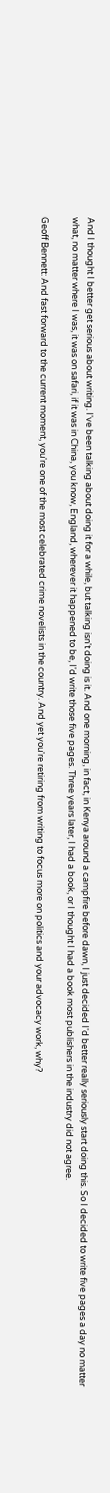And I thought I better get serious about writing. I've been talking about doing it for a while, but talking isn't doing is it. And one morning, in fact, in Kenya around a campfire before dawn, I just decided I'd better really seriously start doing this. So I decided to write five pages a day no matter what, no matter where I was, it was on safari, if it was in China, you know, England, wherever it happened to be, I'd write those five pages. Three years later, I had a book, or I thought I had a book most publishers in the industry did not agree.

Geoff Bennett: And fast forward to the current moment, you're one of the most celebrated crime novelists in the country. And yet you're retiring from writing to focus more on politics and your advocacy work, why?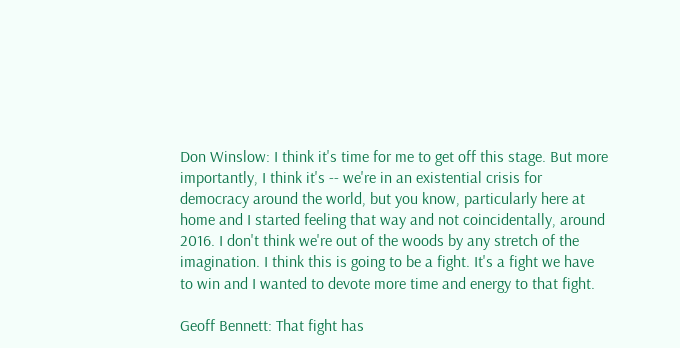Don Winslow: I think it's time for me to get off this stage. But more importantly, I think it's -- we're in an existential crisis for democracy around the world, but you know, particularly here at home and I started feeling that way and not coincidentally, around 2016. I don't think we're out of the woods by any stretch of the imagination. I think this is going to be a fight. It's a fight we have to win and I wanted to devote more time and energy to that fight.

Geoff Bennett: That fight has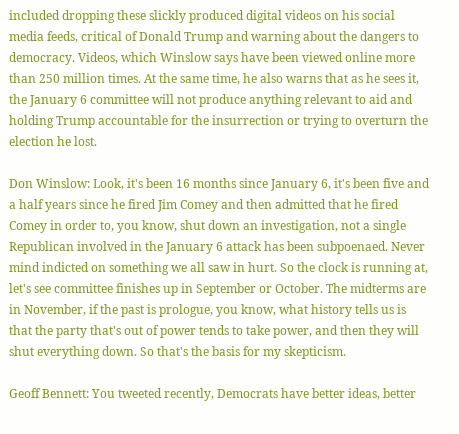included dropping these slickly produced digital videos on his social media feeds, critical of Donald Trump and warning about the dangers to democracy. Videos, which Winslow says have been viewed online more than 250 million times. At the same time, he also warns that as he sees it, the January 6 committee will not produce anything relevant to aid and holding Trump accountable for the insurrection or trying to overturn the election he lost.

Don Winslow: Look, it's been 16 months since January 6, it's been five and a half years since he fired Jim Comey and then admitted that he fired Comey in order to, you know, shut down an investigation, not a single Republican involved in the January 6 attack has been subpoenaed. Never mind indicted on something we all saw in hurt. So the clock is running at, let's see committee finishes up in September or October. The midterms are in November, if the past is prologue, you know, what history tells us is that the party that's out of power tends to take power, and then they will shut everything down. So that's the basis for my skepticism.

Geoff Bennett: You tweeted recently, Democrats have better ideas, better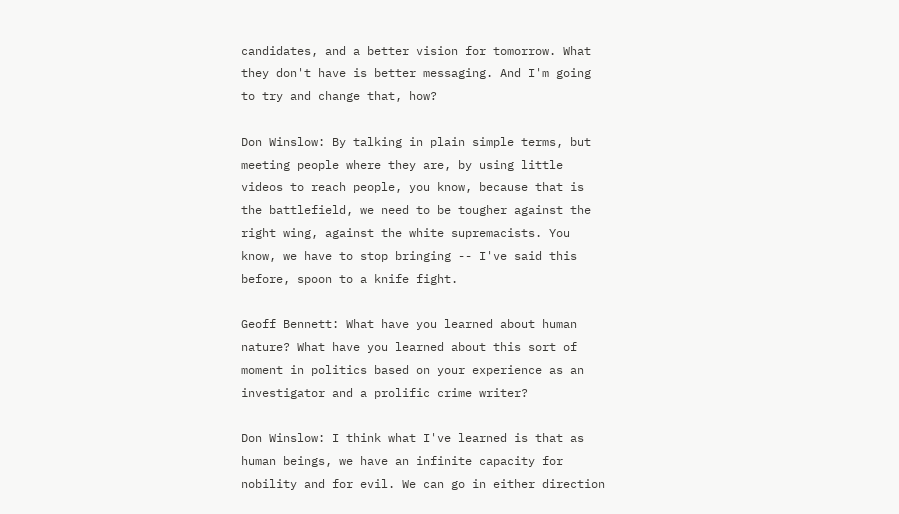candidates, and a better vision for tomorrow. What they don't have is better messaging. And I'm going to try and change that, how?

Don Winslow: By talking in plain simple terms, but meeting people where they are, by using little videos to reach people, you know, because that is the battlefield, we need to be tougher against the right wing, against the white supremacists. You know, we have to stop bringing -- I've said this before, spoon to a knife fight.

Geoff Bennett: What have you learned about human nature? What have you learned about this sort of moment in politics based on your experience as an investigator and a prolific crime writer?

Don Winslow: I think what I've learned is that as human beings, we have an infinite capacity for nobility and for evil. We can go in either direction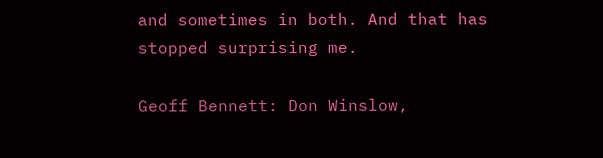and sometimes in both. And that has stopped surprising me.

Geoff Bennett: Don Winslow,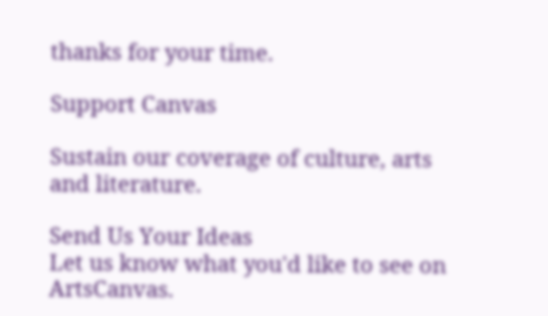thanks for your time.

Support Canvas

Sustain our coverage of culture, arts and literature.

Send Us Your Ideas
Let us know what you'd like to see on ArtsCanvas.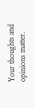Your thoughts and opinions matter.